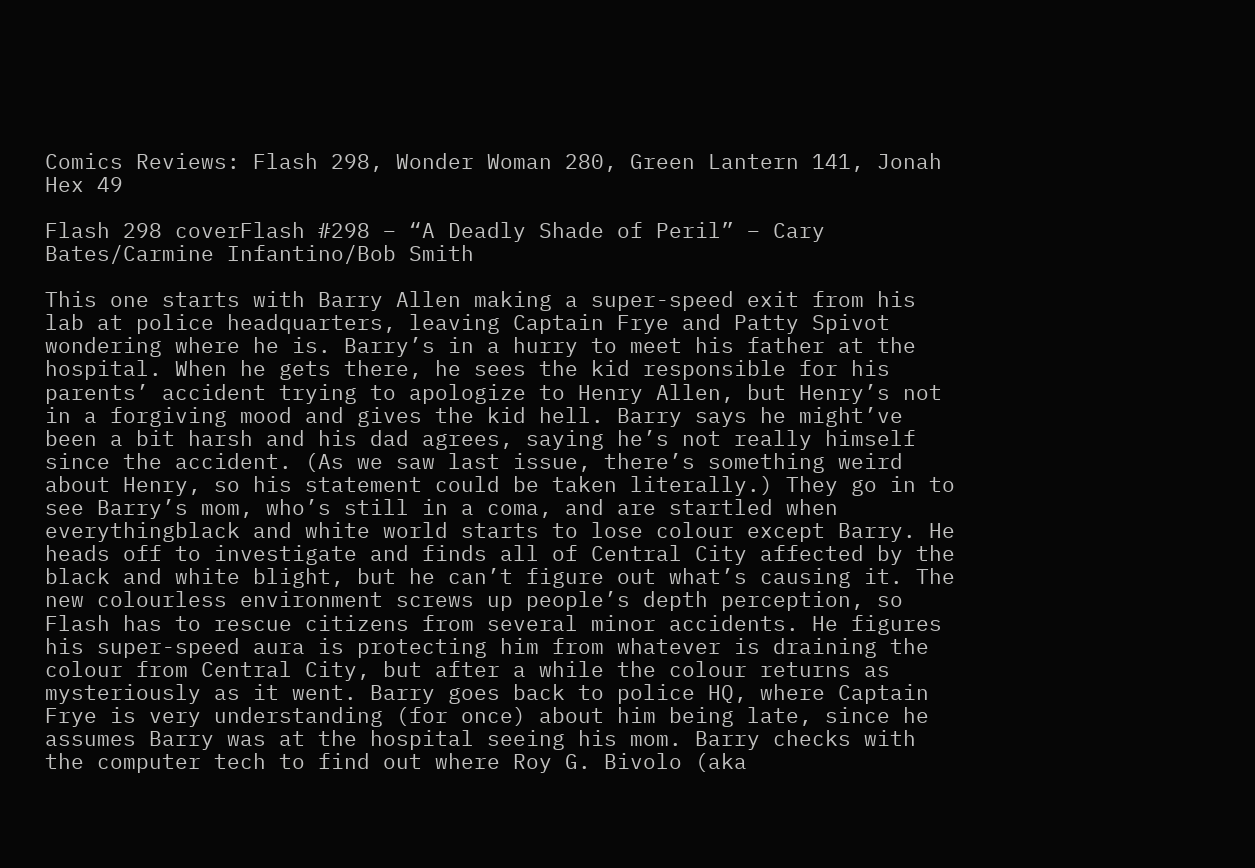Comics Reviews: Flash 298, Wonder Woman 280, Green Lantern 141, Jonah Hex 49

Flash 298 coverFlash #298 – “A Deadly Shade of Peril” – Cary Bates/Carmine Infantino/Bob Smith

This one starts with Barry Allen making a super-speed exit from his lab at police headquarters, leaving Captain Frye and Patty Spivot wondering where he is. Barry’s in a hurry to meet his father at the hospital. When he gets there, he sees the kid responsible for his parents’ accident trying to apologize to Henry Allen, but Henry’s not in a forgiving mood and gives the kid hell. Barry says he might’ve been a bit harsh and his dad agrees, saying he’s not really himself since the accident. (As we saw last issue, there’s something weird about Henry, so his statement could be taken literally.) They go in to see Barry’s mom, who’s still in a coma, and are startled when everythingblack and white world starts to lose colour except Barry. He heads off to investigate and finds all of Central City affected by the black and white blight, but he can’t figure out what’s causing it. The new colourless environment screws up people’s depth perception, so Flash has to rescue citizens from several minor accidents. He figures his super-speed aura is protecting him from whatever is draining the colour from Central City, but after a while the colour returns as mysteriously as it went. Barry goes back to police HQ, where Captain Frye is very understanding (for once) about him being late, since he assumes Barry was at the hospital seeing his mom. Barry checks with the computer tech to find out where Roy G. Bivolo (aka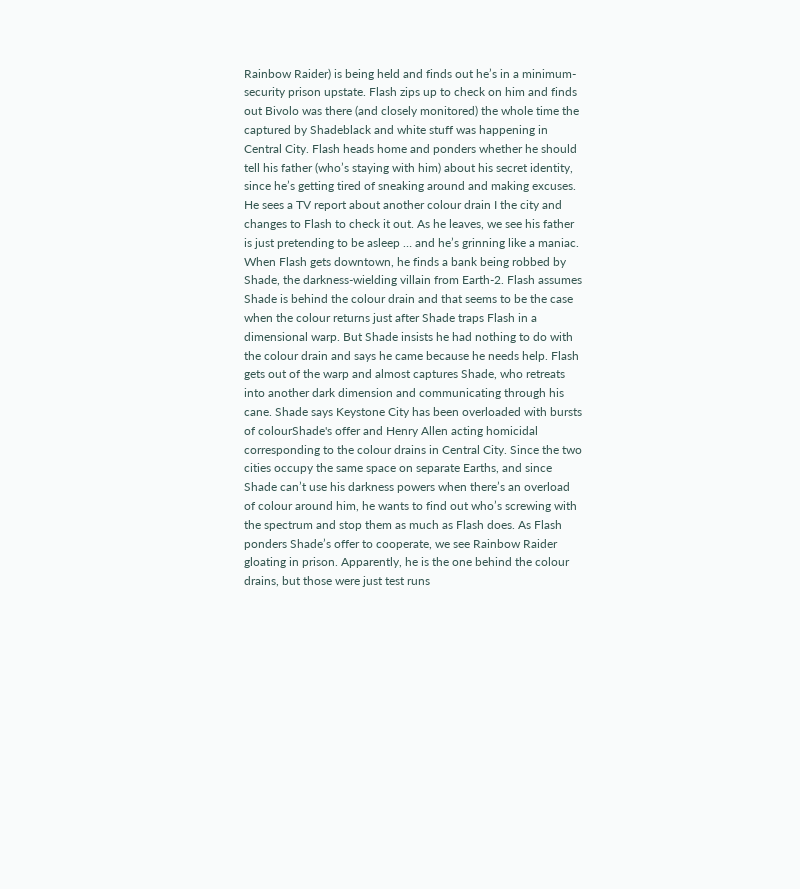Rainbow Raider) is being held and finds out he’s in a minimum-security prison upstate. Flash zips up to check on him and finds out Bivolo was there (and closely monitored) the whole time the captured by Shadeblack and white stuff was happening in Central City. Flash heads home and ponders whether he should tell his father (who’s staying with him) about his secret identity, since he’s getting tired of sneaking around and making excuses. He sees a TV report about another colour drain I the city and changes to Flash to check it out. As he leaves, we see his father is just pretending to be asleep … and he’s grinning like a maniac. When Flash gets downtown, he finds a bank being robbed by Shade, the darkness-wielding villain from Earth-2. Flash assumes Shade is behind the colour drain and that seems to be the case when the colour returns just after Shade traps Flash in a dimensional warp. But Shade insists he had nothing to do with the colour drain and says he came because he needs help. Flash gets out of the warp and almost captures Shade, who retreats into another dark dimension and communicating through his cane. Shade says Keystone City has been overloaded with bursts of colourShade's offer and Henry Allen acting homicidal corresponding to the colour drains in Central City. Since the two cities occupy the same space on separate Earths, and since Shade can’t use his darkness powers when there’s an overload of colour around him, he wants to find out who’s screwing with the spectrum and stop them as much as Flash does. As Flash ponders Shade’s offer to cooperate, we see Rainbow Raider gloating in prison. Apparently, he is the one behind the colour drains, but those were just test runs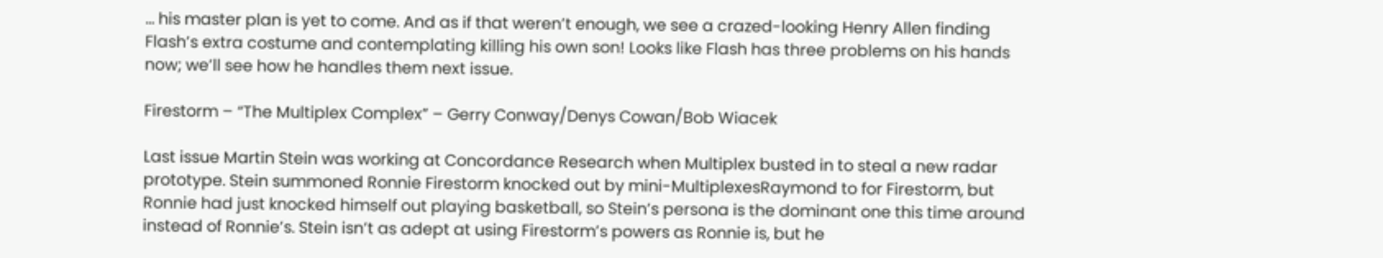… his master plan is yet to come. And as if that weren’t enough, we see a crazed-looking Henry Allen finding Flash’s extra costume and contemplating killing his own son! Looks like Flash has three problems on his hands now; we’ll see how he handles them next issue.

Firestorm – “The Multiplex Complex” – Gerry Conway/Denys Cowan/Bob Wiacek

Last issue Martin Stein was working at Concordance Research when Multiplex busted in to steal a new radar prototype. Stein summoned Ronnie Firestorm knocked out by mini-MultiplexesRaymond to for Firestorm, but Ronnie had just knocked himself out playing basketball, so Stein’s persona is the dominant one this time around instead of Ronnie’s. Stein isn’t as adept at using Firestorm’s powers as Ronnie is, but he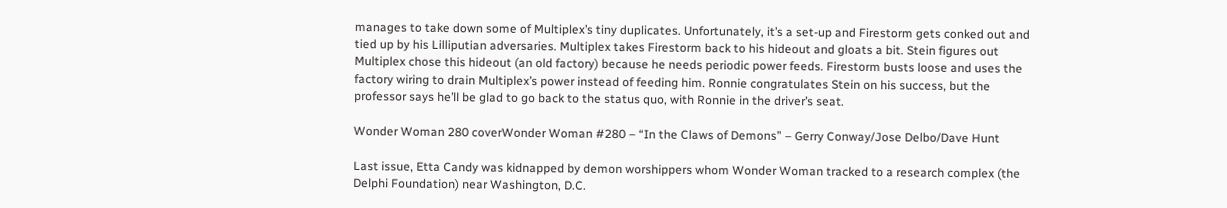manages to take down some of Multiplex’s tiny duplicates. Unfortunately, it’s a set-up and Firestorm gets conked out and tied up by his Lilliputian adversaries. Multiplex takes Firestorm back to his hideout and gloats a bit. Stein figures out Multiplex chose this hideout (an old factory) because he needs periodic power feeds. Firestorm busts loose and uses the factory wiring to drain Multiplex’s power instead of feeding him. Ronnie congratulates Stein on his success, but the professor says he’ll be glad to go back to the status quo, with Ronnie in the driver’s seat.

Wonder Woman 280 coverWonder Woman #280 – “In the Claws of Demons” – Gerry Conway/Jose Delbo/Dave Hunt

Last issue, Etta Candy was kidnapped by demon worshippers whom Wonder Woman tracked to a research complex (the Delphi Foundation) near Washington, D.C.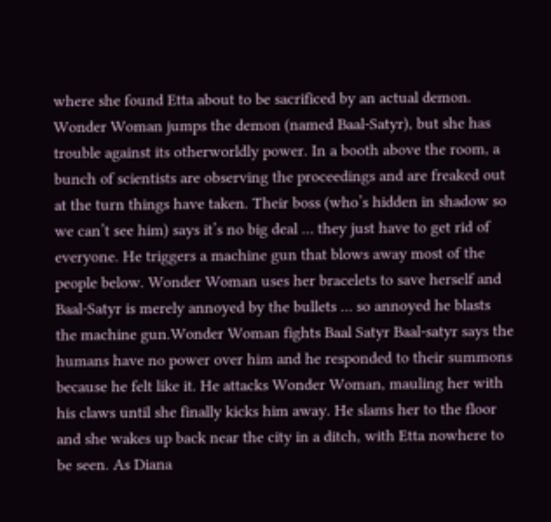where she found Etta about to be sacrificed by an actual demon. Wonder Woman jumps the demon (named Baal-Satyr), but she has trouble against its otherworldly power. In a booth above the room, a bunch of scientists are observing the proceedings and are freaked out at the turn things have taken. Their boss (who’s hidden in shadow so we can’t see him) says it’s no big deal … they just have to get rid of everyone. He triggers a machine gun that blows away most of the people below. Wonder Woman uses her bracelets to save herself and Baal-Satyr is merely annoyed by the bullets … so annoyed he blasts the machine gun.Wonder Woman fights Baal Satyr Baal-satyr says the humans have no power over him and he responded to their summons because he felt like it. He attacks Wonder Woman, mauling her with his claws until she finally kicks him away. He slams her to the floor and she wakes up back near the city in a ditch, with Etta nowhere to be seen. As Diana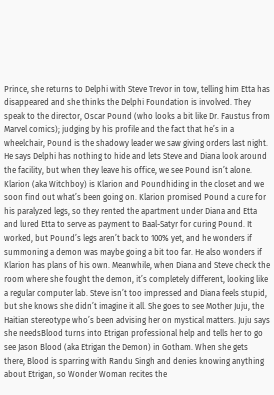Prince, she returns to Delphi with Steve Trevor in tow, telling him Etta has disappeared and she thinks the Delphi Foundation is involved. They speak to the director, Oscar Pound (who looks a bit like Dr. Faustus from Marvel comics); judging by his profile and the fact that he’s in a wheelchair, Pound is the shadowy leader we saw giving orders last night. He says Delphi has nothing to hide and lets Steve and Diana look around the facility, but when they leave his office, we see Pound isn’t alone. Klarion (aka Witchboy) is Klarion and Poundhiding in the closet and we soon find out what’s been going on. Klarion promised Pound a cure for his paralyzed legs, so they rented the apartment under Diana and Etta and lured Etta to serve as payment to Baal-Satyr for curing Pound. It worked, but Pound’s legs aren’t back to 100% yet, and he wonders if summoning a demon was maybe going a bit too far. He also wonders if Klarion has plans of his own. Meanwhile, when Diana and Steve check the room where she fought the demon, it’s completely different, looking like a regular computer lab. Steve isn’t too impressed and Diana feels stupid, but she knows she didn’t imagine it all. She goes to see Mother Juju, the Haitian stereotype who’s been advising her on mystical matters. Juju says she needsBlood turns into Etrigan professional help and tells her to go see Jason Blood (aka Etrigan the Demon) in Gotham. When she gets there, Blood is sparring with Randu Singh and denies knowing anything about Etrigan, so Wonder Woman recites the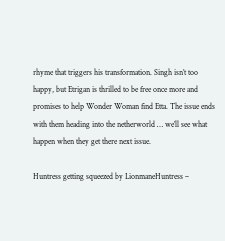rhyme that triggers his transformation. Singh isn’t too happy, but Etrigan is thrilled to be free once more and promises to help Wonder Woman find Etta. The issue ends with them heading into the netherworld … we’ll see what happen when they get there next issue.

Huntress getting squeezed by LionmaneHuntress –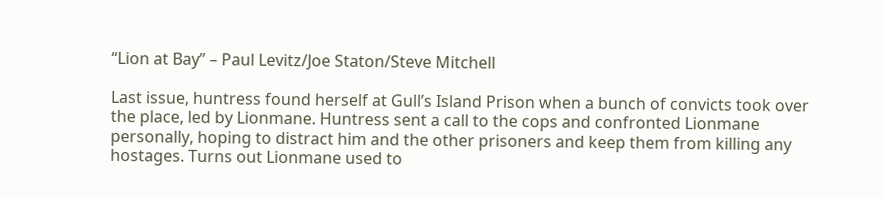“Lion at Bay” – Paul Levitz/Joe Staton/Steve Mitchell

Last issue, huntress found herself at Gull’s Island Prison when a bunch of convicts took over the place, led by Lionmane. Huntress sent a call to the cops and confronted Lionmane personally, hoping to distract him and the other prisoners and keep them from killing any hostages. Turns out Lionmane used to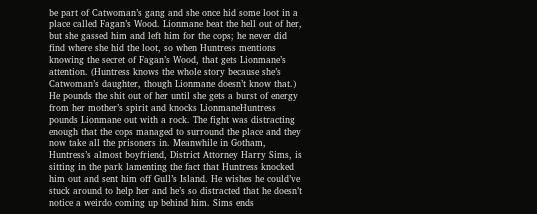be part of Catwoman’s gang and she once hid some loot in a place called Fagan’s Wood. Lionmane beat the hell out of her, but she gassed him and left him for the cops; he never did find where she hid the loot, so when Huntress mentions knowing the secret of Fagan’s Wood, that gets Lionmane’s attention. (Huntress knows the whole story because she’s Catwoman’s daughter, though Lionmane doesn’t know that.) He pounds the shit out of her until she gets a burst of energy from her mother’s spirit and knocks LionmaneHuntress pounds Lionmane out with a rock. The fight was distracting enough that the cops managed to surround the place and they now take all the prisoners in. Meanwhile in Gotham, Huntress’s almost boyfriend, District Attorney Harry Sims, is sitting in the park lamenting the fact that Huntress knocked him out and sent him off Gull’s Island. He wishes he could’ve stuck around to help her and he’s so distracted that he doesn’t notice a weirdo coming up behind him. Sims ends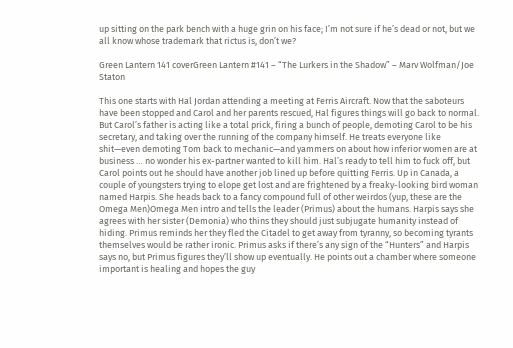up sitting on the park bench with a huge grin on his face; I’m not sure if he’s dead or not, but we all know whose trademark that rictus is, don’t we?

Green Lantern 141 coverGreen Lantern #141 – “The Lurkers in the Shadow” – Marv Wolfman/Joe Staton

This one starts with Hal Jordan attending a meeting at Ferris Aircraft. Now that the saboteurs have been stopped and Carol and her parents rescued, Hal figures things will go back to normal. But Carol’s father is acting like a total prick, firing a bunch of people, demoting Carol to be his secretary, and taking over the running of the company himself. He treats everyone like shit—even demoting Tom back to mechanic—and yammers on about how inferior women are at business … no wonder his ex-partner wanted to kill him. Hal’s ready to tell him to fuck off, but Carol points out he should have another job lined up before quitting Ferris. Up in Canada, a couple of youngsters trying to elope get lost and are frightened by a freaky-looking bird woman named Harpis. She heads back to a fancy compound full of other weirdos (yup, these are the Omega Men)Omega Men intro and tells the leader (Primus) about the humans. Harpis says she agrees with her sister (Demonia) who thins they should just subjugate humanity instead of hiding. Primus reminds her they fled the Citadel to get away from tyranny, so becoming tyrants themselves would be rather ironic. Primus asks if there’s any sign of the “Hunters” and Harpis says no, but Primus figures they’ll show up eventually. He points out a chamber where someone important is healing and hopes the guy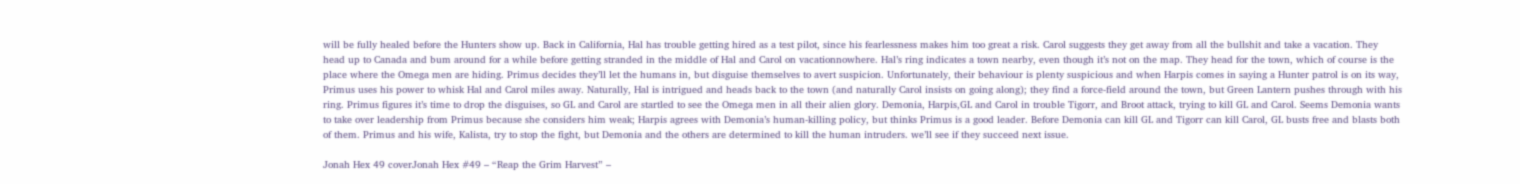will be fully healed before the Hunters show up. Back in California, Hal has trouble getting hired as a test pilot, since his fearlessness makes him too great a risk. Carol suggests they get away from all the bullshit and take a vacation. They head up to Canada and bum around for a while before getting stranded in the middle of Hal and Carol on vacationnowhere. Hal’s ring indicates a town nearby, even though it’s not on the map. They head for the town, which of course is the place where the Omega men are hiding. Primus decides they’ll let the humans in, but disguise themselves to avert suspicion. Unfortunately, their behaviour is plenty suspicious and when Harpis comes in saying a Hunter patrol is on its way, Primus uses his power to whisk Hal and Carol miles away. Naturally, Hal is intrigued and heads back to the town (and naturally Carol insists on going along); they find a force-field around the town, but Green Lantern pushes through with his ring. Primus figures it’s time to drop the disguises, so GL and Carol are startled to see the Omega men in all their alien glory. Demonia, Harpis,GL and Carol in trouble Tigorr, and Broot attack, trying to kill GL and Carol. Seems Demonia wants to take over leadership from Primus because she considers him weak; Harpis agrees with Demonia’s human-killing policy, but thinks Primus is a good leader. Before Demonia can kill GL and Tigorr can kill Carol, GL busts free and blasts both of them. Primus and his wife, Kalista, try to stop the fight, but Demonia and the others are determined to kill the human intruders. we’ll see if they succeed next issue.

Jonah Hex 49 coverJonah Hex #49 – “Reap the Grim Harvest” –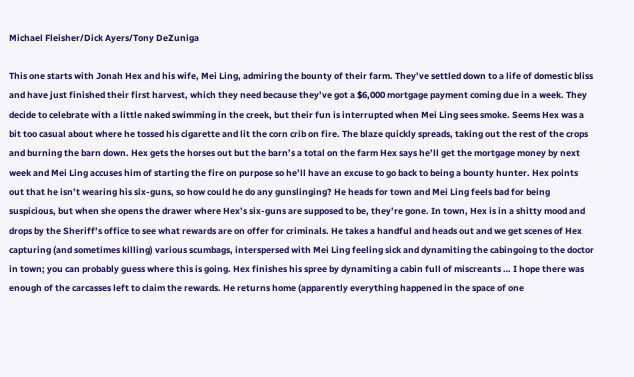Michael Fleisher/Dick Ayers/Tony DeZuniga

This one starts with Jonah Hex and his wife, Mei Ling, admiring the bounty of their farm. They’ve settled down to a life of domestic bliss and have just finished their first harvest, which they need because they’ve got a $6,000 mortgage payment coming due in a week. They decide to celebrate with a little naked swimming in the creek, but their fun is interrupted when Mei Ling sees smoke. Seems Hex was a bit too casual about where he tossed his cigarette and lit the corn crib on fire. The blaze quickly spreads, taking out the rest of the crops and burning the barn down. Hex gets the horses out but the barn’s a total on the farm Hex says he’ll get the mortgage money by next week and Mei Ling accuses him of starting the fire on purpose so he’ll have an excuse to go back to being a bounty hunter. Hex points out that he isn’t wearing his six-guns, so how could he do any gunslinging? He heads for town and Mei Ling feels bad for being suspicious, but when she opens the drawer where Hex’s six-guns are supposed to be, they’re gone. In town, Hex is in a shitty mood and drops by the Sheriff’s office to see what rewards are on offer for criminals. He takes a handful and heads out and we get scenes of Hex capturing (and sometimes killing) various scumbags, interspersed with Mei Ling feeling sick and dynamiting the cabingoing to the doctor in town; you can probably guess where this is going. Hex finishes his spree by dynamiting a cabin full of miscreants … I hope there was enough of the carcasses left to claim the rewards. He returns home (apparently everything happened in the space of one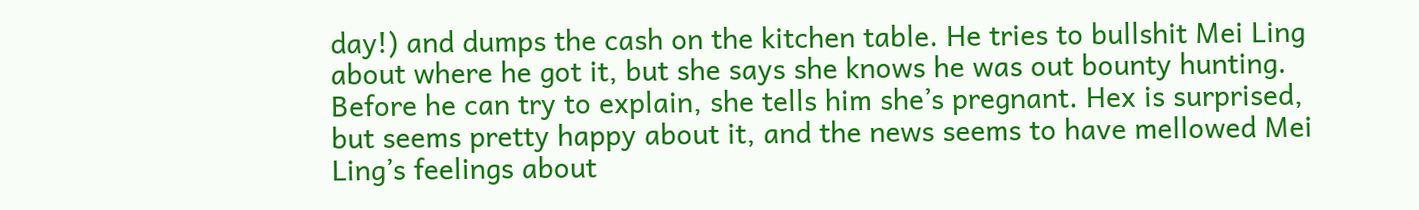day!) and dumps the cash on the kitchen table. He tries to bullshit Mei Ling about where he got it, but she says she knows he was out bounty hunting. Before he can try to explain, she tells him she’s pregnant. Hex is surprised, but seems pretty happy about it, and the news seems to have mellowed Mei Ling’s feelings about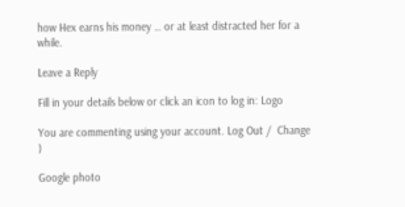how Hex earns his money … or at least distracted her for a while.

Leave a Reply

Fill in your details below or click an icon to log in: Logo

You are commenting using your account. Log Out /  Change )

Google photo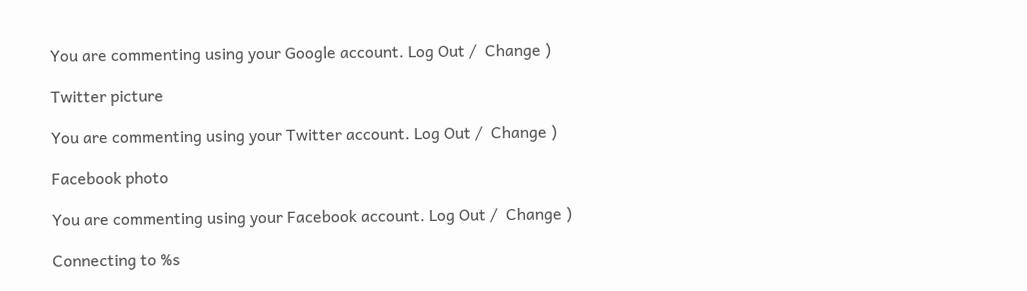You are commenting using your Google account. Log Out /  Change )

Twitter picture

You are commenting using your Twitter account. Log Out /  Change )

Facebook photo

You are commenting using your Facebook account. Log Out /  Change )

Connecting to %s